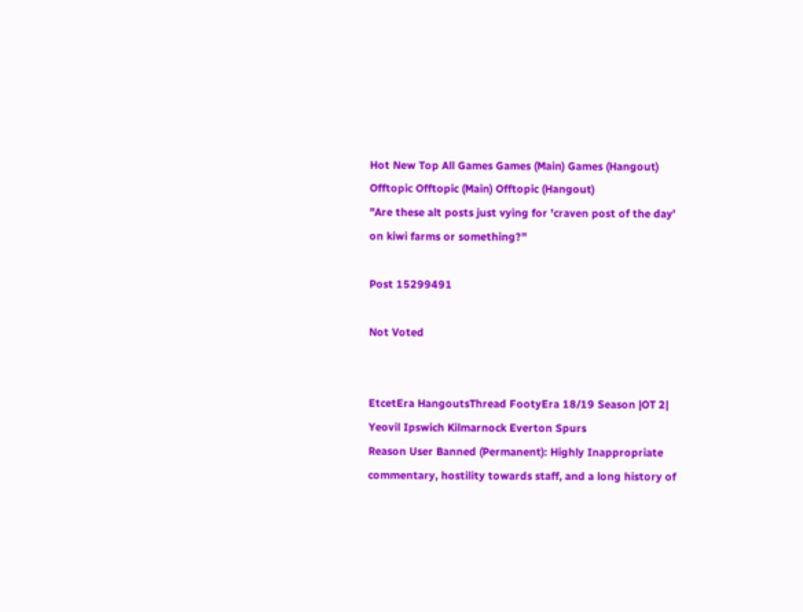Hot New Top All Games Games (Main) Games (Hangout) Offtopic Offtopic (Main) Offtopic (Hangout)
"Are these alt posts just vying for 'craven post of the day' on kiwi farms or something?"

Post 15299491

Not Voted


EtcetEra HangoutsThread FootyEra 18/19 Season |OT 2| Yeovil Ipswich Kilmarnock Everton Spurs
Reason User Banned (Permanent): Highly Inappropriate commentary, hostility towards staff, and a long history of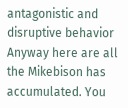antagonistic and disruptive behavior
Anyway here are all the Mikebison has accumulated. You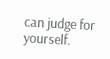can judge for yourself.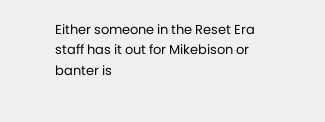Either someone in the Reset Era staff has it out for Mikebison or banter is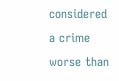considered a crime worse than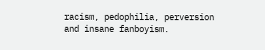racism, pedophilia, perversion and insane fanboyism.